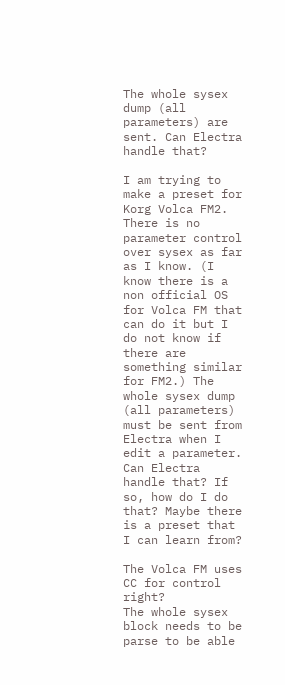The whole sysex dump (all parameters) are sent. Can Electra handle that?

I am trying to make a preset for Korg Volca FM2. There is no parameter control over sysex as far as I know. (I know there is a non official OS for Volca FM that can do it but I do not know if there are something similar for FM2.) The whole sysex dump (all parameters) must be sent from Electra when I edit a parameter. Can Electra handle that? If so, how do I do that? Maybe there is a preset that I can learn from?

The Volca FM uses CC for control right?
The whole sysex block needs to be parse to be able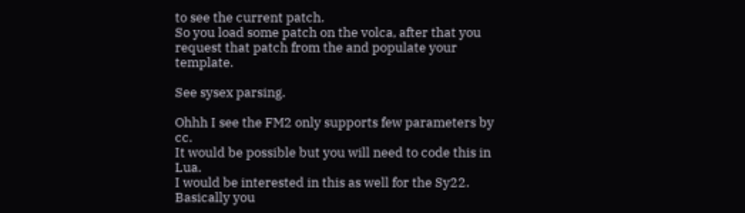to see the current patch.
So you load some patch on the volca, after that you request that patch from the and populate your template.

See sysex parsing.

Ohhh I see the FM2 only supports few parameters by cc.
It would be possible but you will need to code this in Lua.
I would be interested in this as well for the Sy22.
Basically you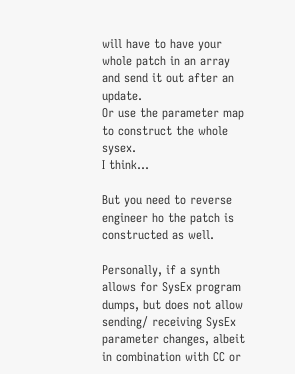will have to have your whole patch in an array and send it out after an update.
Or use the parameter map to construct the whole sysex.
I think…

But you need to reverse engineer ho the patch is constructed as well.

Personally, if a synth allows for SysEx program dumps, but does not allow sending/ receiving SysEx parameter changes, albeit in combination with CC or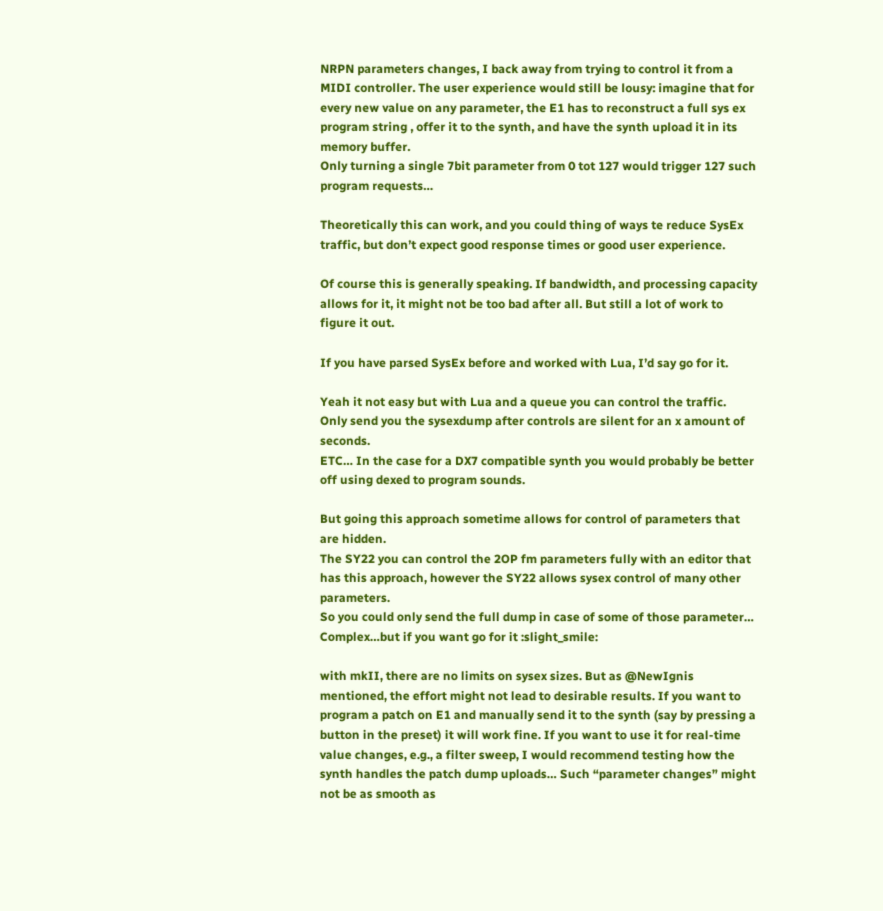NRPN parameters changes, I back away from trying to control it from a MIDI controller. The user experience would still be lousy: imagine that for every new value on any parameter, the E1 has to reconstruct a full sys ex program string , offer it to the synth, and have the synth upload it in its memory buffer.
Only turning a single 7bit parameter from 0 tot 127 would trigger 127 such program requests…

Theoretically this can work, and you could thing of ways te reduce SysEx traffic, but don’t expect good response times or good user experience.

Of course this is generally speaking. If bandwidth, and processing capacity allows for it, it might not be too bad after all. But still a lot of work to figure it out.

If you have parsed SysEx before and worked with Lua, I’d say go for it.

Yeah it not easy but with Lua and a queue you can control the traffic.
Only send you the sysexdump after controls are silent for an x amount of seconds.
ETC… In the case for a DX7 compatible synth you would probably be better off using dexed to program sounds.

But going this approach sometime allows for control of parameters that are hidden.
The SY22 you can control the 2OP fm parameters fully with an editor that has this approach, however the SY22 allows sysex control of many other parameters.
So you could only send the full dump in case of some of those parameter…
Complex…but if you want go for it :slight_smile:

with mkII, there are no limits on sysex sizes. But as @NewIgnis mentioned, the effort might not lead to desirable results. If you want to program a patch on E1 and manually send it to the synth (say by pressing a button in the preset) it will work fine. If you want to use it for real-time value changes, e.g., a filter sweep, I would recommend testing how the synth handles the patch dump uploads… Such “parameter changes” might not be as smooth as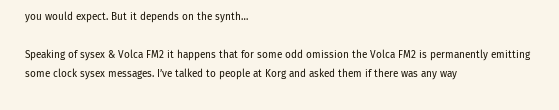you would expect. But it depends on the synth…

Speaking of sysex & Volca FM2 it happens that for some odd omission the Volca FM2 is permanently emitting some clock sysex messages. I’ve talked to people at Korg and asked them if there was any way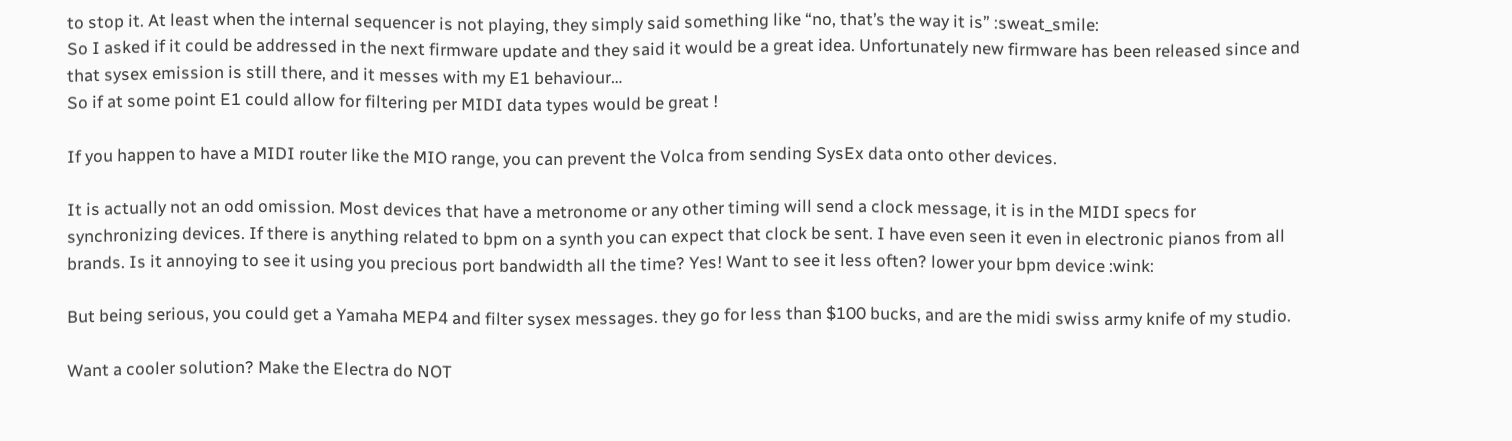to stop it. At least when the internal sequencer is not playing, they simply said something like “no, that’s the way it is” :sweat_smile:
So I asked if it could be addressed in the next firmware update and they said it would be a great idea. Unfortunately new firmware has been released since and that sysex emission is still there, and it messes with my E1 behaviour…
So if at some point E1 could allow for filtering per MIDI data types would be great !

If you happen to have a MIDI router like the MIO range, you can prevent the Volca from sending SysEx data onto other devices.

It is actually not an odd omission. Most devices that have a metronome or any other timing will send a clock message, it is in the MIDI specs for synchronizing devices. If there is anything related to bpm on a synth you can expect that clock be sent. I have even seen it even in electronic pianos from all brands. Is it annoying to see it using you precious port bandwidth all the time? Yes! Want to see it less often? lower your bpm device :wink:

But being serious, you could get a Yamaha MEP4 and filter sysex messages. they go for less than $100 bucks, and are the midi swiss army knife of my studio.

Want a cooler solution? Make the Electra do NOT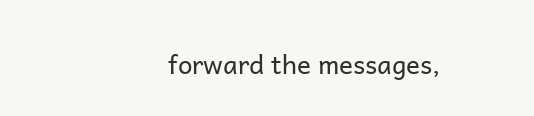forward the messages,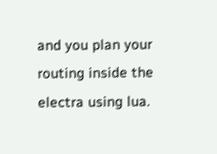and you plan your routing inside the electra using lua.